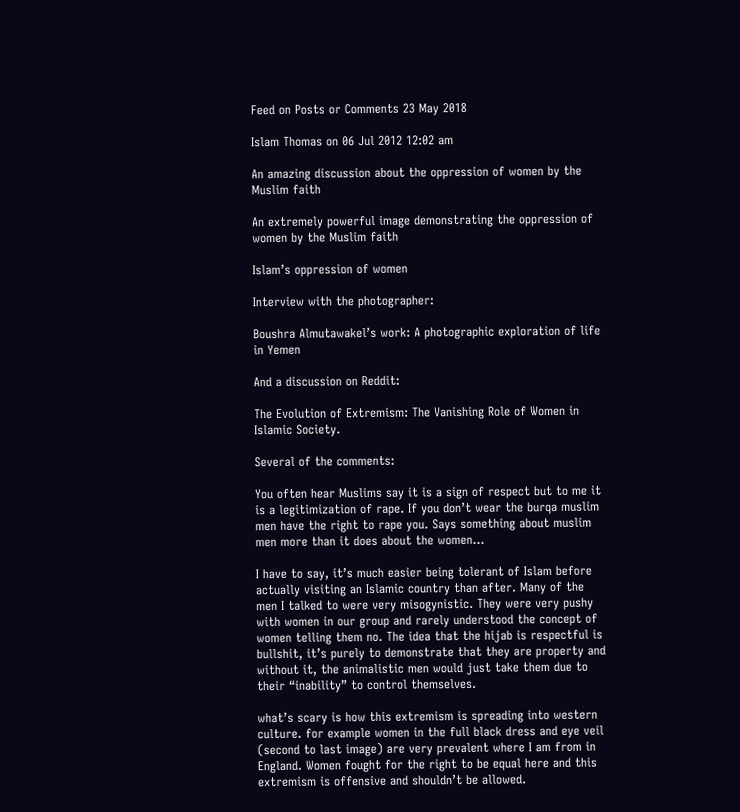Feed on Posts or Comments 23 May 2018

Islam Thomas on 06 Jul 2012 12:02 am

An amazing discussion about the oppression of women by the Muslim faith

An extremely powerful image demonstrating the oppression of women by the Muslim faith

Islam’s oppression of women

Interview with the photographer:

Boushra Almutawakel’s work: A photographic exploration of life in Yemen

And a discussion on Reddit:

The Evolution of Extremism: The Vanishing Role of Women in Islamic Society.

Several of the comments:

You often hear Muslims say it is a sign of respect but to me it is a legitimization of rape. If you don’t wear the burqa muslim men have the right to rape you. Says something about muslim men more than it does about the women…

I have to say, it’s much easier being tolerant of Islam before actually visiting an Islamic country than after. Many of the men I talked to were very misogynistic. They were very pushy with women in our group and rarely understood the concept of women telling them no. The idea that the hijab is respectful is bullshit, it’s purely to demonstrate that they are property and without it, the animalistic men would just take them due to their “inability” to control themselves.

what’s scary is how this extremism is spreading into western culture. for example women in the full black dress and eye veil (second to last image) are very prevalent where I am from in England. Women fought for the right to be equal here and this extremism is offensive and shouldn’t be allowed.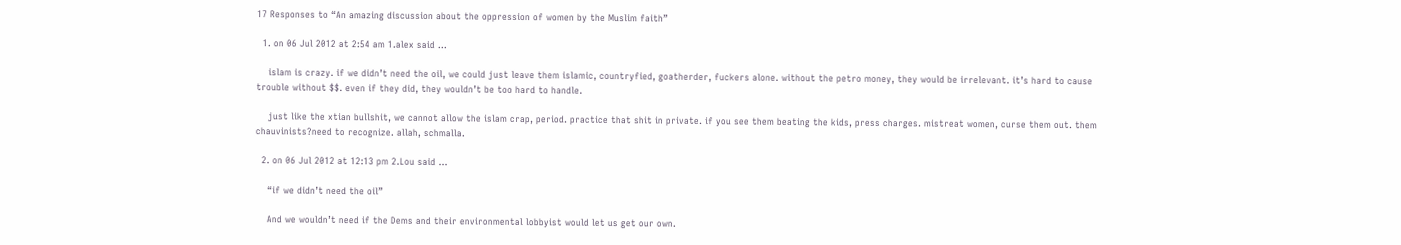17 Responses to “An amazing discussion about the oppression of women by the Muslim faith”

  1. on 06 Jul 2012 at 2:54 am 1.alex said …

    islam is crazy. if we didn’t need the oil, we could just leave them islamic, countryfied, goatherder, fuckers alone. without the petro money, they would be irrelevant. it’s hard to cause trouble without $$. even if they did, they wouldn’t be too hard to handle.

    just like the xtian bullshit, we cannot allow the islam crap, period. practice that shit in private. if you see them beating the kids, press charges. mistreat women, curse them out. them chauvinists?need to recognize. allah, schmalla.

  2. on 06 Jul 2012 at 12:13 pm 2.Lou said …

    “if we didn’t need the oil”

    And we wouldn’t need if the Dems and their environmental lobbyist would let us get our own.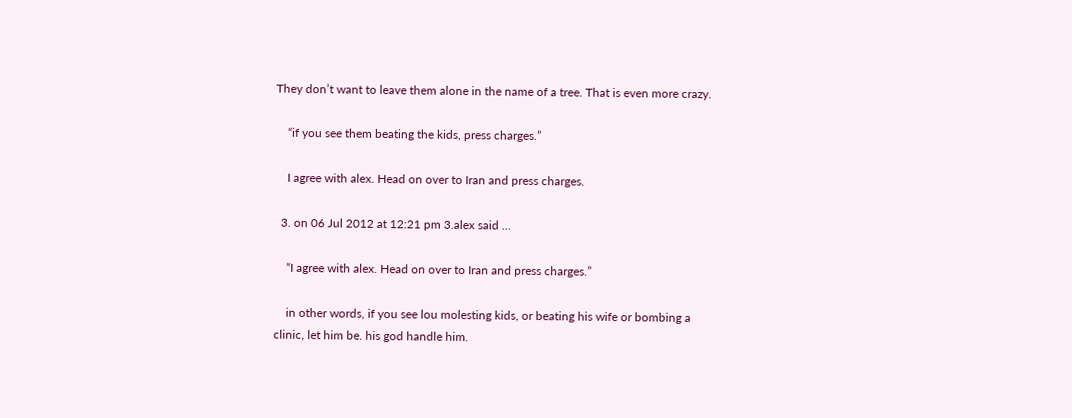They don’t want to leave them alone in the name of a tree. That is even more crazy.

    “if you see them beating the kids, press charges.”

    I agree with alex. Head on over to Iran and press charges.

  3. on 06 Jul 2012 at 12:21 pm 3.alex said …

    “I agree with alex. Head on over to Iran and press charges.”

    in other words, if you see lou molesting kids, or beating his wife or bombing a clinic, let him be. his god handle him.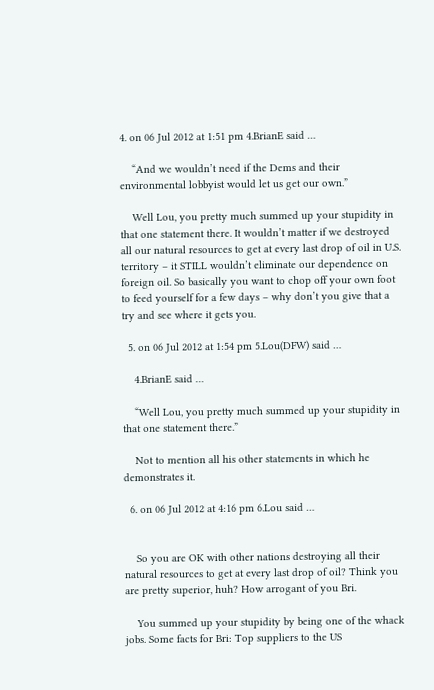4. on 06 Jul 2012 at 1:51 pm 4.BrianE said …

    “And we wouldn’t need if the Dems and their environmental lobbyist would let us get our own.”

    Well Lou, you pretty much summed up your stupidity in that one statement there. It wouldn’t matter if we destroyed all our natural resources to get at every last drop of oil in U.S. territory – it STILL wouldn’t eliminate our dependence on foreign oil. So basically you want to chop off your own foot to feed yourself for a few days – why don’t you give that a try and see where it gets you.

  5. on 06 Jul 2012 at 1:54 pm 5.Lou(DFW) said …

    4.BrianE said …

    “Well Lou, you pretty much summed up your stupidity in that one statement there.”

    Not to mention all his other statements in which he demonstrates it.

  6. on 06 Jul 2012 at 4:16 pm 6.Lou said …


    So you are OK with other nations destroying all their natural resources to get at every last drop of oil? Think you are pretty superior, huh? How arrogant of you Bri.

    You summed up your stupidity by being one of the whack jobs. Some facts for Bri: Top suppliers to the US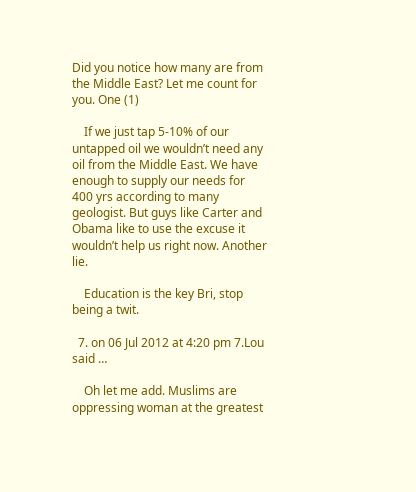Did you notice how many are from the Middle East? Let me count for you. One (1)

    If we just tap 5-10% of our untapped oil we wouldn’t need any oil from the Middle East. We have enough to supply our needs for 400 yrs according to many geologist. But guys like Carter and Obama like to use the excuse it wouldn’t help us right now. Another lie.

    Education is the key Bri, stop being a twit.

  7. on 06 Jul 2012 at 4:20 pm 7.Lou said …

    Oh let me add. Muslims are oppressing woman at the greatest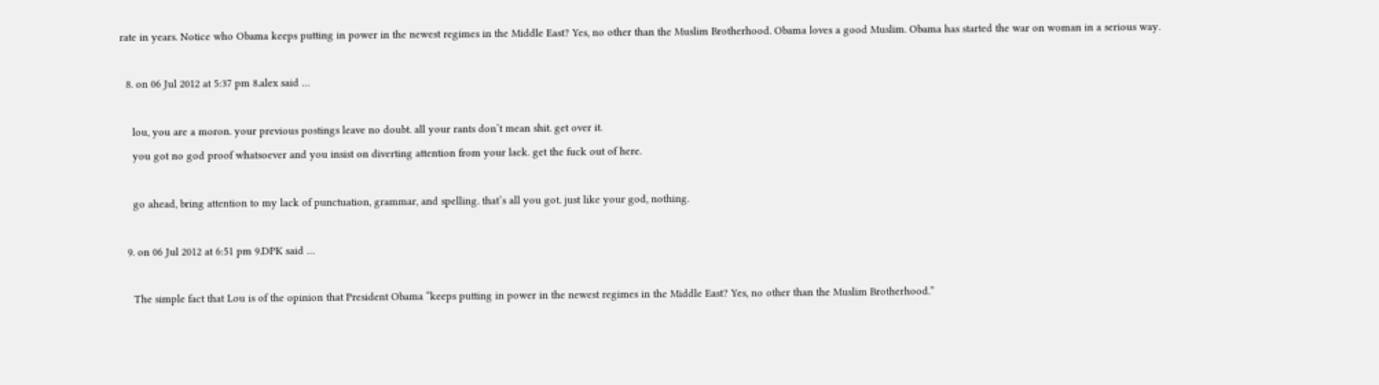rate in years. Notice who Obama keeps putting in power in the newest regimes in the Middle East? Yes, no other than the Muslim Brotherhood. Obama loves a good Muslim. Obama has started the war on woman in a serious way.

  8. on 06 Jul 2012 at 5:37 pm 8.alex said …

    lou, you are a moron. your previous postings leave no doubt. all your rants don’t mean shit. get over it.
    you got no god proof whatsoever and you insist on diverting attention from your lack. get the fuck out of here.

    go ahead, bring attention to my lack of punctuation, grammar, and spelling. that’s all you got. just like your god, nothing.

  9. on 06 Jul 2012 at 6:51 pm 9.DPK said …

    The simple fact that Lou is of the opinion that President Obama “keeps putting in power in the newest regimes in the Middle East? Yes, no other than the Muslim Brotherhood.”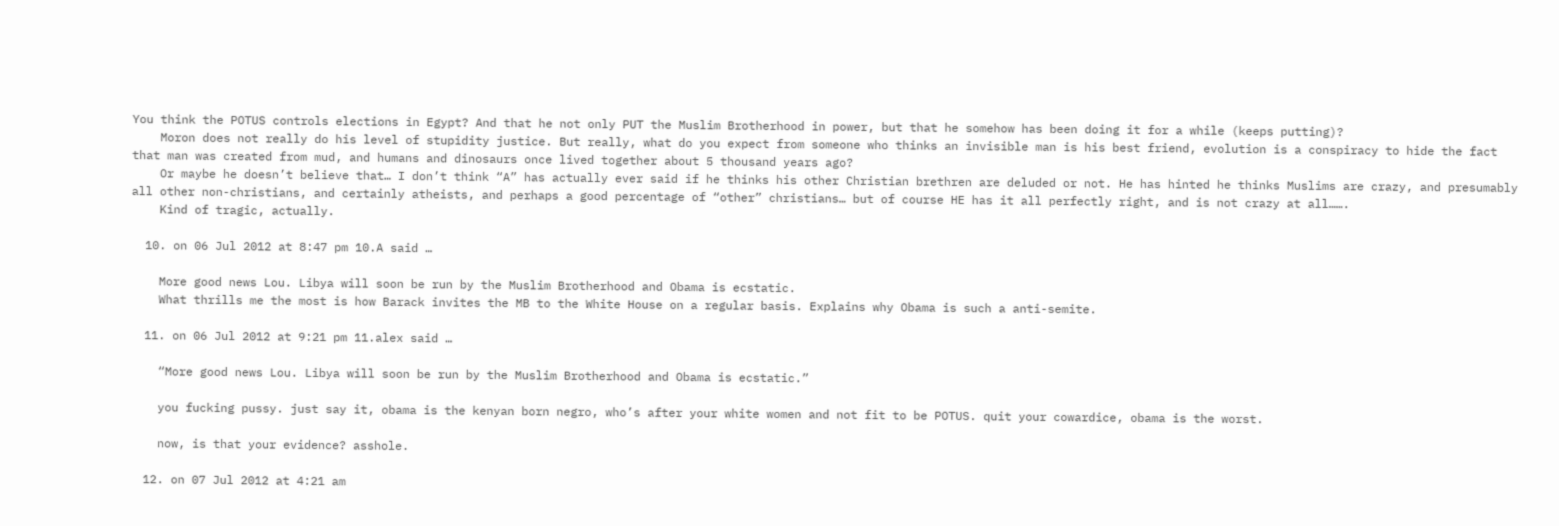You think the POTUS controls elections in Egypt? And that he not only PUT the Muslim Brotherhood in power, but that he somehow has been doing it for a while (keeps putting)?
    Moron does not really do his level of stupidity justice. But really, what do you expect from someone who thinks an invisible man is his best friend, evolution is a conspiracy to hide the fact that man was created from mud, and humans and dinosaurs once lived together about 5 thousand years ago?
    Or maybe he doesn’t believe that… I don’t think “A” has actually ever said if he thinks his other Christian brethren are deluded or not. He has hinted he thinks Muslims are crazy, and presumably all other non-christians, and certainly atheists, and perhaps a good percentage of “other” christians… but of course HE has it all perfectly right, and is not crazy at all…….
    Kind of tragic, actually.

  10. on 06 Jul 2012 at 8:47 pm 10.A said …

    More good news Lou. Libya will soon be run by the Muslim Brotherhood and Obama is ecstatic.
    What thrills me the most is how Barack invites the MB to the White House on a regular basis. Explains why Obama is such a anti-semite.

  11. on 06 Jul 2012 at 9:21 pm 11.alex said …

    “More good news Lou. Libya will soon be run by the Muslim Brotherhood and Obama is ecstatic.”

    you fucking pussy. just say it, obama is the kenyan born negro, who’s after your white women and not fit to be POTUS. quit your cowardice, obama is the worst.

    now, is that your evidence? asshole.

  12. on 07 Jul 2012 at 4:21 am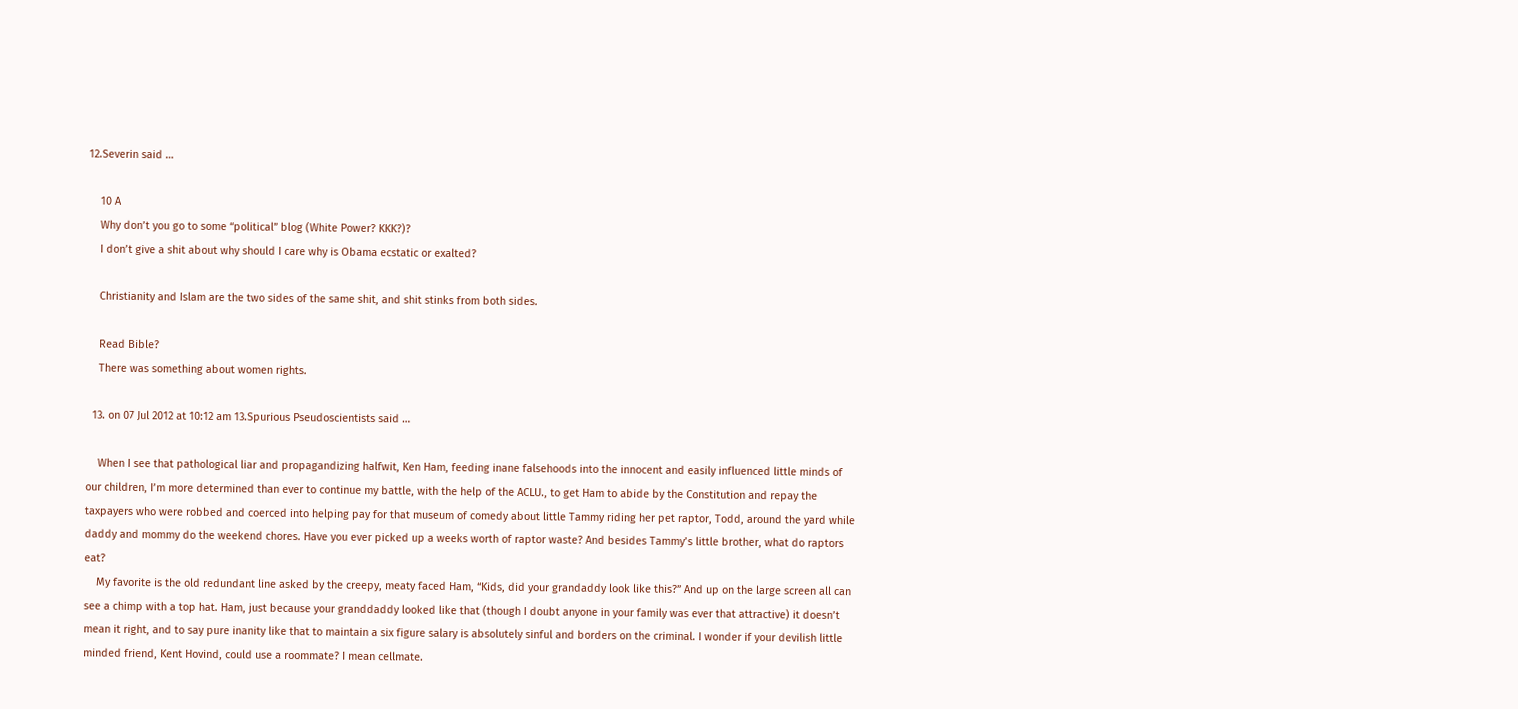12.Severin said …

    10 A
    Why don’t you go to some “political” blog (White Power? KKK?)?
    I don’t give a shit about why should I care why is Obama ecstatic or exalted?

    Christianity and Islam are the two sides of the same shit, and shit stinks from both sides.

    Read Bible?
    There was something about women rights.

  13. on 07 Jul 2012 at 10:12 am 13.Spurious Pseudoscientists said …

    When I see that pathological liar and propagandizing halfwit, Ken Ham, feeding inane falsehoods into the innocent and easily influenced little minds of our children, I’m more determined than ever to continue my battle, with the help of the ACLU., to get Ham to abide by the Constitution and repay the taxpayers who were robbed and coerced into helping pay for that museum of comedy about little Tammy riding her pet raptor, Todd, around the yard while daddy and mommy do the weekend chores. Have you ever picked up a weeks worth of raptor waste? And besides Tammy’s little brother, what do raptors eat?
    My favorite is the old redundant line asked by the creepy, meaty faced Ham, “Kids, did your grandaddy look like this?” And up on the large screen all can see a chimp with a top hat. Ham, just because your granddaddy looked like that (though I doubt anyone in your family was ever that attractive) it doesn’t mean it right, and to say pure inanity like that to maintain a six figure salary is absolutely sinful and borders on the criminal. I wonder if your devilish little minded friend, Kent Hovind, could use a roommate? I mean cellmate.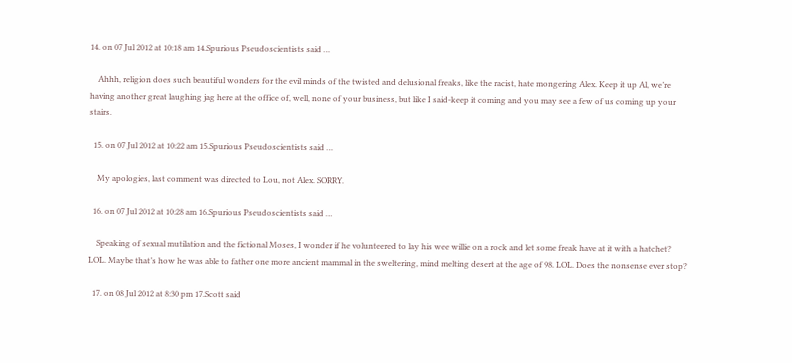14. on 07 Jul 2012 at 10:18 am 14.Spurious Pseudoscientists said …

    Ahhh, religion does such beautiful wonders for the evil minds of the twisted and delusional freaks, like the racist, hate mongering Alex. Keep it up Al, we’re having another great laughing jag here at the office of, well, none of your business, but like I said-keep it coming and you may see a few of us coming up your stairs.

  15. on 07 Jul 2012 at 10:22 am 15.Spurious Pseudoscientists said …

    My apologies, last comment was directed to Lou, not Alex. SORRY.

  16. on 07 Jul 2012 at 10:28 am 16.Spurious Pseudoscientists said …

    Speaking of sexual mutilation and the fictional Moses, I wonder if he volunteered to lay his wee willie on a rock and let some freak have at it with a hatchet? LOL. Maybe that’s how he was able to father one more ancient mammal in the sweltering, mind melting desert at the age of 98. LOL. Does the nonsense ever stop?

  17. on 08 Jul 2012 at 8:30 pm 17.Scott said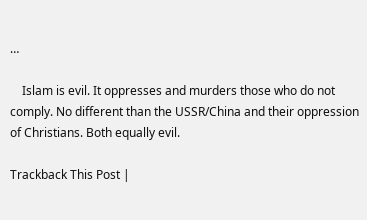…

    Islam is evil. It oppresses and murders those who do not comply. No different than the USSR/China and their oppression of Christians. Both equally evil.

Trackback This Post |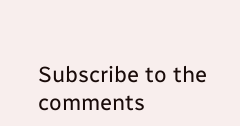Subscribe to the comments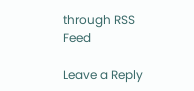through RSS Feed

Leave a Reply